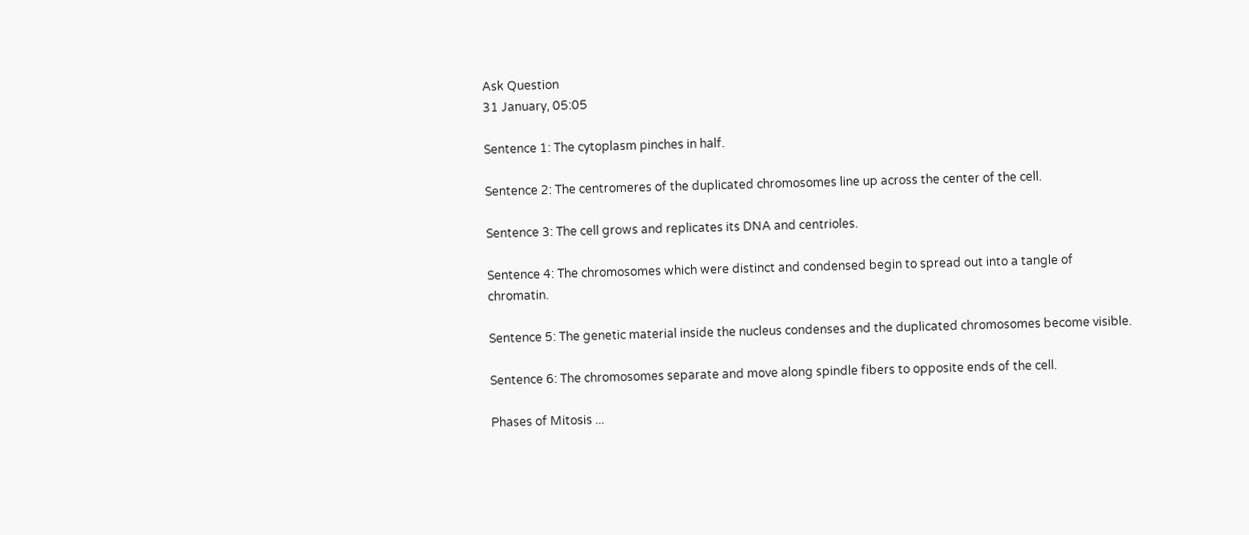Ask Question
31 January, 05:05

Sentence 1: The cytoplasm pinches in half.

Sentence 2: The centromeres of the duplicated chromosomes line up across the center of the cell.

Sentence 3: The cell grows and replicates its DNA and centrioles.

Sentence 4: The chromosomes which were distinct and condensed begin to spread out into a tangle of chromatin.

Sentence 5: The genetic material inside the nucleus condenses and the duplicated chromosomes become visible.

Sentence 6: The chromosomes separate and move along spindle fibers to opposite ends of the cell.

Phases of Mitosis ...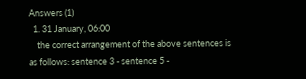Answers (1)
  1. 31 January, 06:00
    the correct arrangement of the above sentences is as follows: sentence 3 - sentence 5 -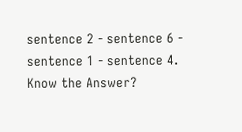sentence 2 - sentence 6 - sentence 1 - sentence 4.
Know the Answer?